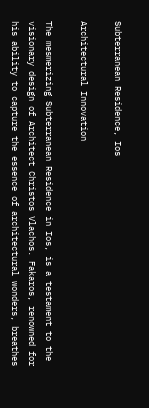Subterranean Residence, Ios

Architectural Innovation

The mesmerizing Subterranean Residence in Ios, is a testament to the visionary design of Architect Christos Vlachos. Fakaros, renowned for his ability to capture the essence of architectural wonders, breathes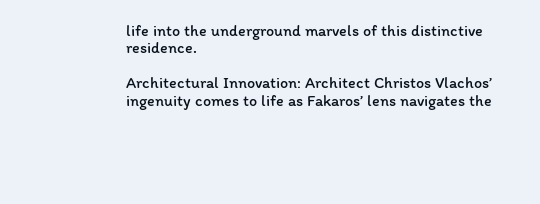life into the underground marvels of this distinctive residence.

Architectural Innovation: Architect Christos Vlachos’ ingenuity comes to life as Fakaros’ lens navigates the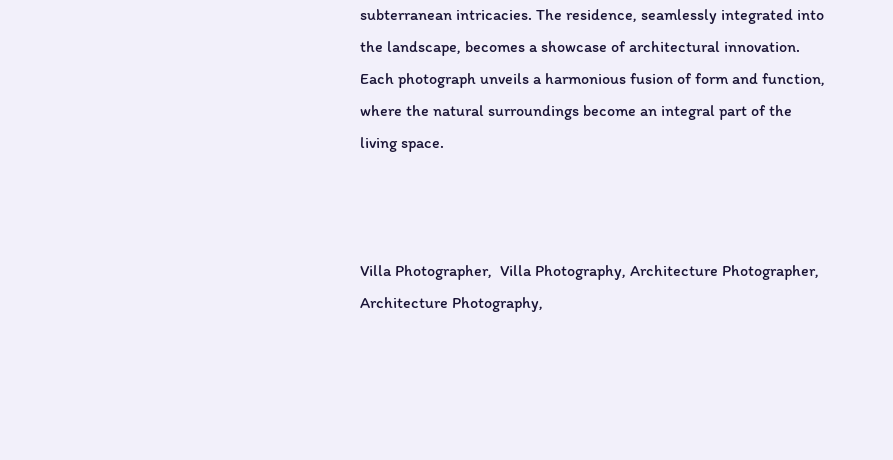subterranean intricacies. The residence, seamlessly integrated into the landscape, becomes a showcase of architectural innovation. Each photograph unveils a harmonious fusion of form and function, where the natural surroundings become an integral part of the living space.



Villa Photographer,  Villa Photography, Architecture Photographer, Architecture Photography,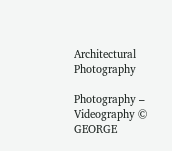Architectural Photography

Photography – Videography © GEORGE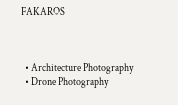FAKAROS



  • Architecture Photography
  • Drone Photography